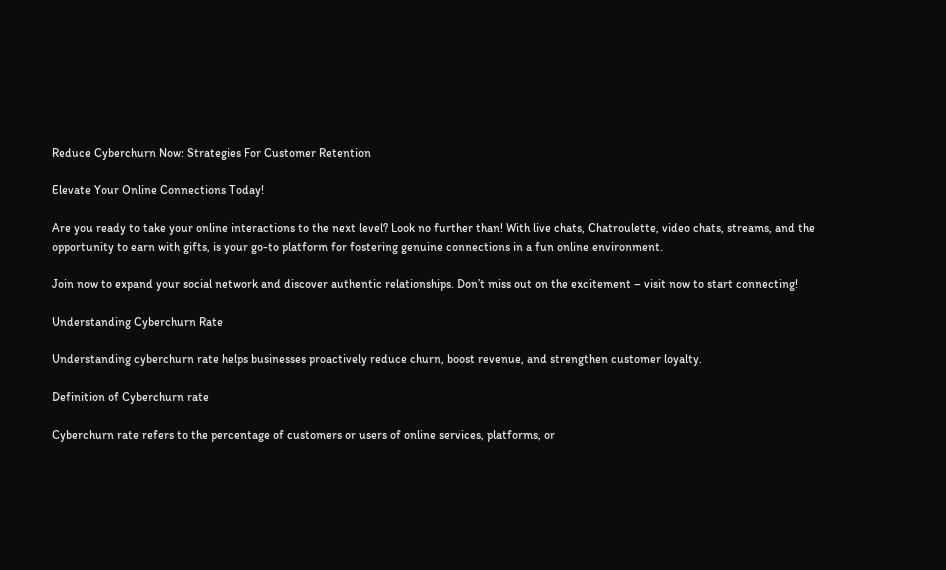Reduce Cyberchurn Now: Strategies For Customer Retention

Elevate Your Online Connections Today!

Are you ready to take your online interactions to the next level? Look no further than! With live chats, Chatroulette, video chats, streams, and the opportunity to earn with gifts, is your go-to platform for fostering genuine connections in a fun online environment.

Join now to expand your social network and discover authentic relationships. Don’t miss out on the excitement – visit now to start connecting!

Understanding Cyberchurn Rate

Understanding cyberchurn rate helps businesses proactively reduce churn, boost revenue, and strengthen customer loyalty.

Definition of Cyberchurn rate

Cyberchurn rate refers to the percentage of customers or users of online services, platforms, or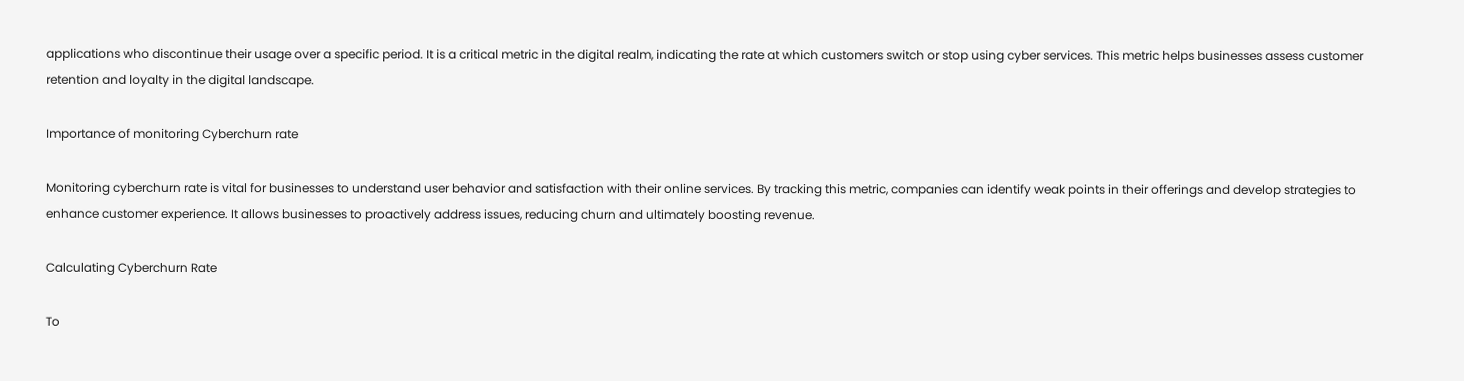applications who discontinue their usage over a specific period. It is a critical metric in the digital realm, indicating the rate at which customers switch or stop using cyber services. This metric helps businesses assess customer retention and loyalty in the digital landscape.

Importance of monitoring Cyberchurn rate

Monitoring cyberchurn rate is vital for businesses to understand user behavior and satisfaction with their online services. By tracking this metric, companies can identify weak points in their offerings and develop strategies to enhance customer experience. It allows businesses to proactively address issues, reducing churn and ultimately boosting revenue.

Calculating Cyberchurn Rate

To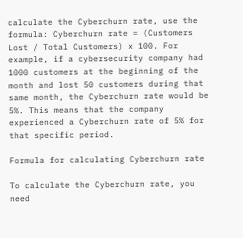calculate the Cyberchurn rate, use the formula: Cyberchurn rate = (Customers Lost / Total Customers) x 100. For example, if a cybersecurity company had 1000 customers at the beginning of the month and lost 50 customers during that same month, the Cyberchurn rate would be 5%. This means that the company experienced a Cyberchurn rate of 5% for that specific period.

Formula for calculating Cyberchurn rate

To calculate the Cyberchurn rate, you need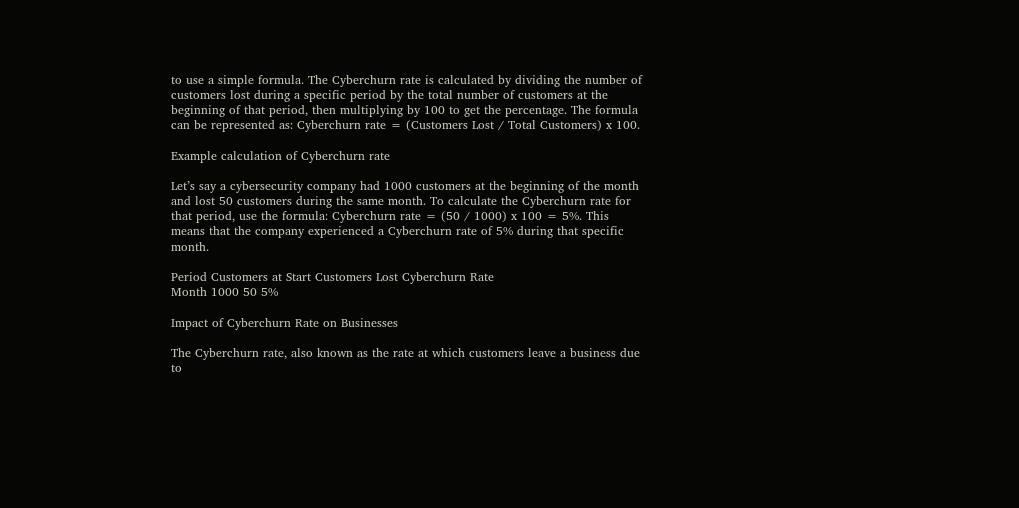to use a simple formula. The Cyberchurn rate is calculated by dividing the number of customers lost during a specific period by the total number of customers at the beginning of that period, then multiplying by 100 to get the percentage. The formula can be represented as: Cyberchurn rate = (Customers Lost / Total Customers) x 100.

Example calculation of Cyberchurn rate

Let’s say a cybersecurity company had 1000 customers at the beginning of the month and lost 50 customers during the same month. To calculate the Cyberchurn rate for that period, use the formula: Cyberchurn rate = (50 / 1000) x 100 = 5%. This means that the company experienced a Cyberchurn rate of 5% during that specific month.

Period Customers at Start Customers Lost Cyberchurn Rate
Month 1000 50 5%

Impact of Cyberchurn Rate on Businesses

The Cyberchurn rate, also known as the rate at which customers leave a business due to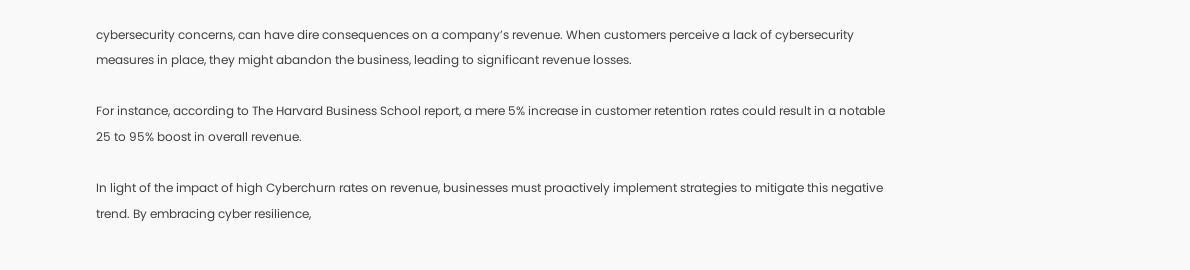cybersecurity concerns, can have dire consequences on a company’s revenue. When customers perceive a lack of cybersecurity measures in place, they might abandon the business, leading to significant revenue losses.

For instance, according to The Harvard Business School report, a mere 5% increase in customer retention rates could result in a notable 25 to 95% boost in overall revenue.

In light of the impact of high Cyberchurn rates on revenue, businesses must proactively implement strategies to mitigate this negative trend. By embracing cyber resilience,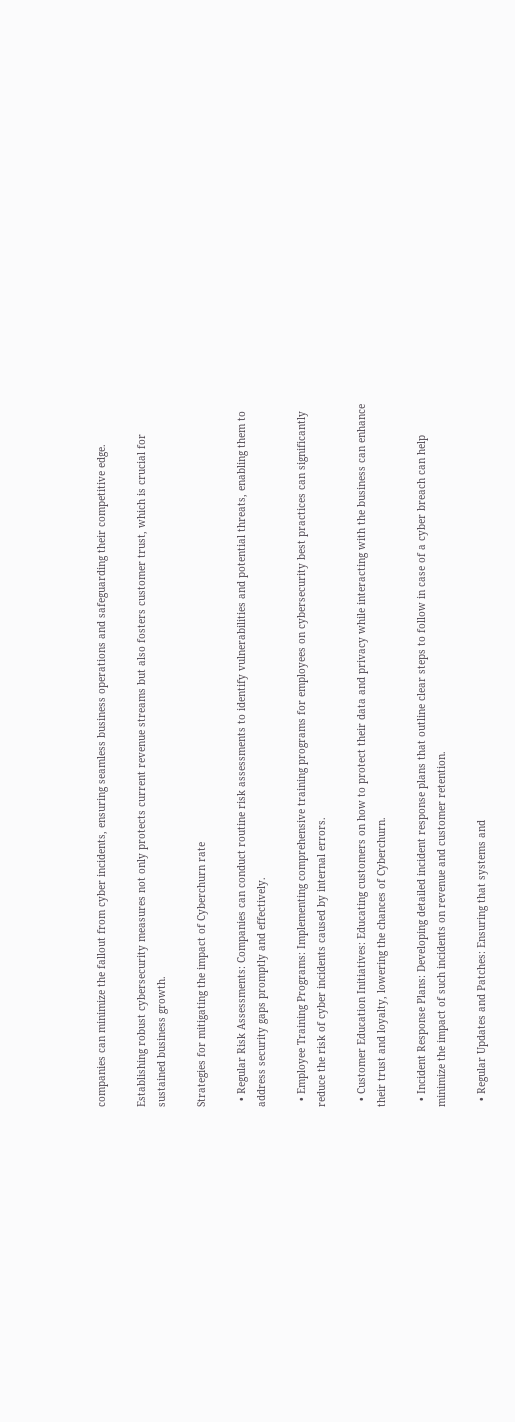companies can minimize the fallout from cyber incidents, ensuring seamless business operations and safeguarding their competitive edge.

Establishing robust cybersecurity measures not only protects current revenue streams but also fosters customer trust, which is crucial for sustained business growth.

Strategies for mitigating the impact of Cyberchurn rate

  • Regular Risk Assessments: Companies can conduct routine risk assessments to identify vulnerabilities and potential threats, enabling them to address security gaps promptly and effectively.

  • Employee Training Programs: Implementing comprehensive training programs for employees on cybersecurity best practices can significantly reduce the risk of cyber incidents caused by internal errors.

  • Customer Education Initiatives: Educating customers on how to protect their data and privacy while interacting with the business can enhance their trust and loyalty, lowering the chances of Cyberchurn.

  • Incident Response Plans: Developing detailed incident response plans that outline clear steps to follow in case of a cyber breach can help minimize the impact of such incidents on revenue and customer retention.

  • Regular Updates and Patches: Ensuring that systems and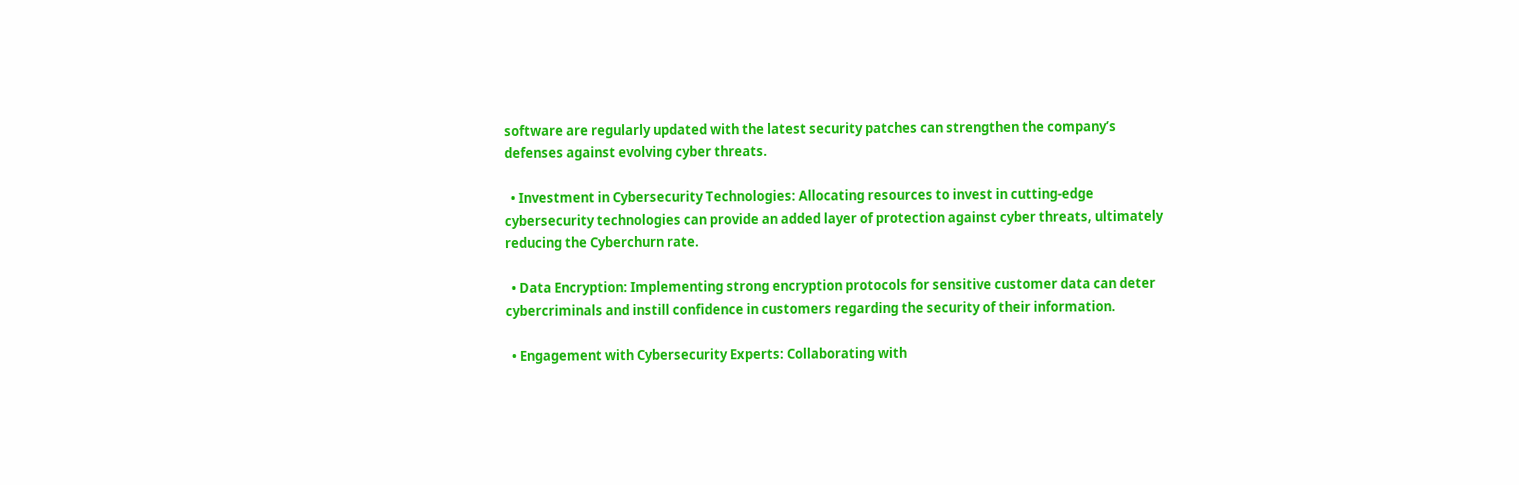software are regularly updated with the latest security patches can strengthen the company’s defenses against evolving cyber threats.

  • Investment in Cybersecurity Technologies: Allocating resources to invest in cutting-edge cybersecurity technologies can provide an added layer of protection against cyber threats, ultimately reducing the Cyberchurn rate.

  • Data Encryption: Implementing strong encryption protocols for sensitive customer data can deter cybercriminals and instill confidence in customers regarding the security of their information.

  • Engagement with Cybersecurity Experts: Collaborating with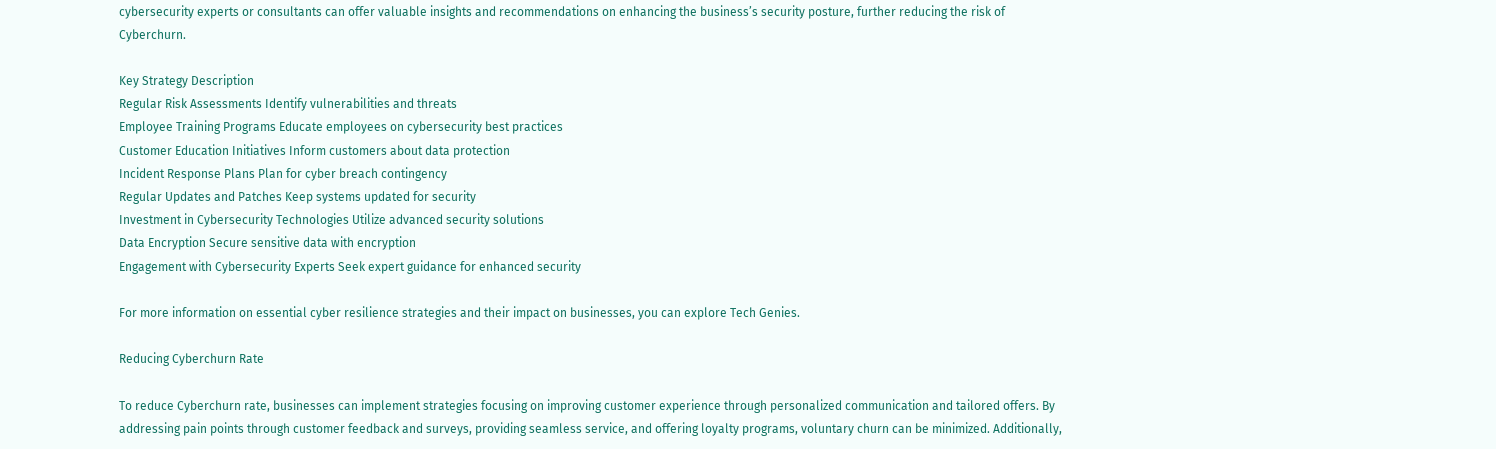cybersecurity experts or consultants can offer valuable insights and recommendations on enhancing the business’s security posture, further reducing the risk of Cyberchurn.

Key Strategy Description
Regular Risk Assessments Identify vulnerabilities and threats
Employee Training Programs Educate employees on cybersecurity best practices
Customer Education Initiatives Inform customers about data protection
Incident Response Plans Plan for cyber breach contingency
Regular Updates and Patches Keep systems updated for security
Investment in Cybersecurity Technologies Utilize advanced security solutions
Data Encryption Secure sensitive data with encryption
Engagement with Cybersecurity Experts Seek expert guidance for enhanced security

For more information on essential cyber resilience strategies and their impact on businesses, you can explore Tech Genies.

Reducing Cyberchurn Rate

To reduce Cyberchurn rate, businesses can implement strategies focusing on improving customer experience through personalized communication and tailored offers. By addressing pain points through customer feedback and surveys, providing seamless service, and offering loyalty programs, voluntary churn can be minimized. Additionally,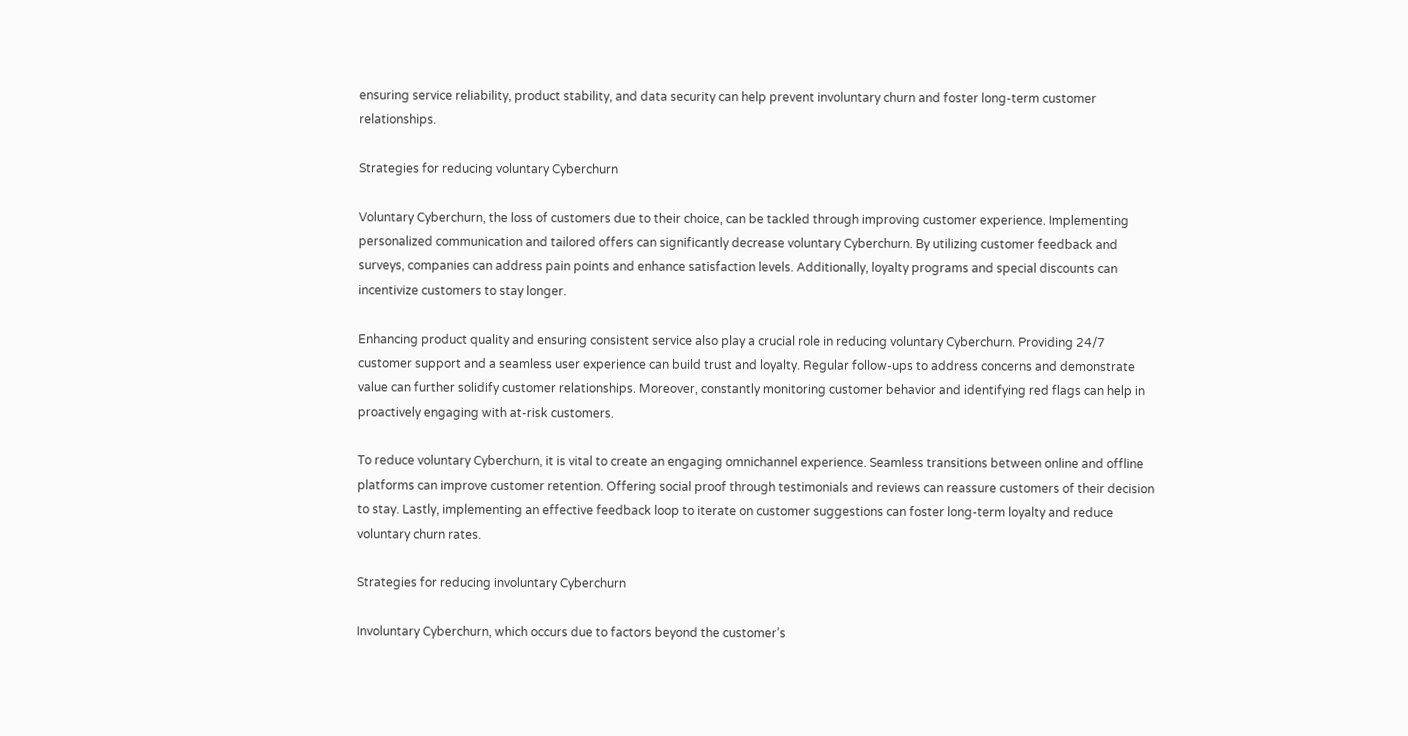ensuring service reliability, product stability, and data security can help prevent involuntary churn and foster long-term customer relationships.

Strategies for reducing voluntary Cyberchurn

Voluntary Cyberchurn, the loss of customers due to their choice, can be tackled through improving customer experience. Implementing personalized communication and tailored offers can significantly decrease voluntary Cyberchurn. By utilizing customer feedback and surveys, companies can address pain points and enhance satisfaction levels. Additionally, loyalty programs and special discounts can incentivize customers to stay longer.

Enhancing product quality and ensuring consistent service also play a crucial role in reducing voluntary Cyberchurn. Providing 24/7 customer support and a seamless user experience can build trust and loyalty. Regular follow-ups to address concerns and demonstrate value can further solidify customer relationships. Moreover, constantly monitoring customer behavior and identifying red flags can help in proactively engaging with at-risk customers.

To reduce voluntary Cyberchurn, it is vital to create an engaging omnichannel experience. Seamless transitions between online and offline platforms can improve customer retention. Offering social proof through testimonials and reviews can reassure customers of their decision to stay. Lastly, implementing an effective feedback loop to iterate on customer suggestions can foster long-term loyalty and reduce voluntary churn rates.

Strategies for reducing involuntary Cyberchurn

Involuntary Cyberchurn, which occurs due to factors beyond the customer’s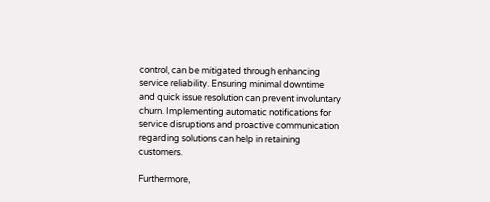control, can be mitigated through enhancing service reliability. Ensuring minimal downtime and quick issue resolution can prevent involuntary churn. Implementing automatic notifications for service disruptions and proactive communication regarding solutions can help in retaining customers.

Furthermore,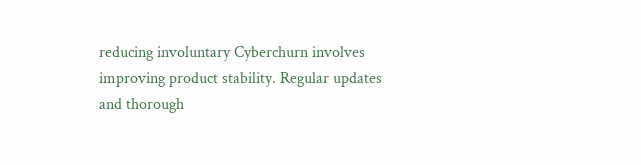reducing involuntary Cyberchurn involves improving product stability. Regular updates and thorough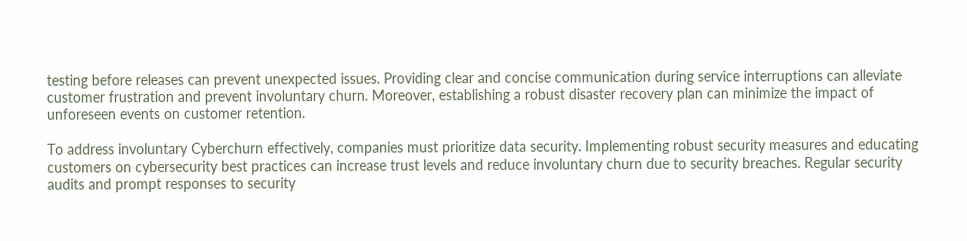testing before releases can prevent unexpected issues. Providing clear and concise communication during service interruptions can alleviate customer frustration and prevent involuntary churn. Moreover, establishing a robust disaster recovery plan can minimize the impact of unforeseen events on customer retention.

To address involuntary Cyberchurn effectively, companies must prioritize data security. Implementing robust security measures and educating customers on cybersecurity best practices can increase trust levels and reduce involuntary churn due to security breaches. Regular security audits and prompt responses to security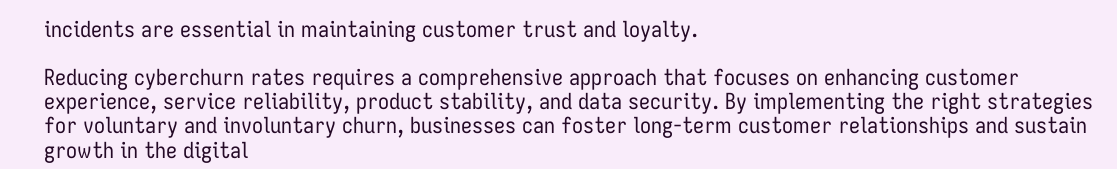incidents are essential in maintaining customer trust and loyalty.

Reducing cyberchurn rates requires a comprehensive approach that focuses on enhancing customer experience, service reliability, product stability, and data security. By implementing the right strategies for voluntary and involuntary churn, businesses can foster long-term customer relationships and sustain growth in the digital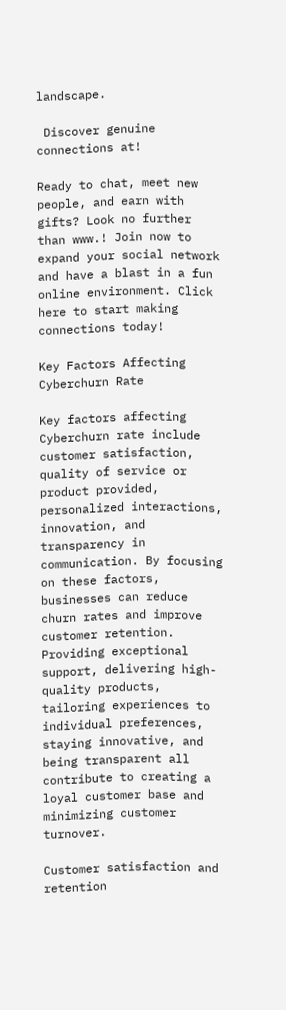landscape.

 Discover genuine connections at!

Ready to chat, meet new people, and earn with gifts? Look no further than www.! Join now to expand your social network and have a blast in a fun online environment. Click here to start making connections today!

Key Factors Affecting Cyberchurn Rate

Key factors affecting Cyberchurn rate include customer satisfaction, quality of service or product provided, personalized interactions, innovation, and transparency in communication. By focusing on these factors, businesses can reduce churn rates and improve customer retention. Providing exceptional support, delivering high-quality products, tailoring experiences to individual preferences, staying innovative, and being transparent all contribute to creating a loyal customer base and minimizing customer turnover.

Customer satisfaction and retention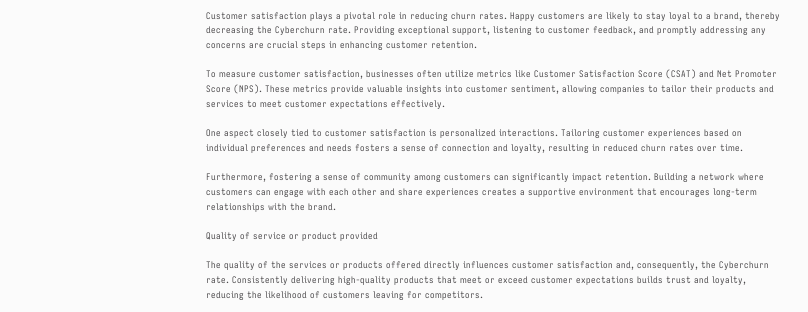Customer satisfaction plays a pivotal role in reducing churn rates. Happy customers are likely to stay loyal to a brand, thereby decreasing the Cyberchurn rate. Providing exceptional support, listening to customer feedback, and promptly addressing any concerns are crucial steps in enhancing customer retention.

To measure customer satisfaction, businesses often utilize metrics like Customer Satisfaction Score (CSAT) and Net Promoter Score (NPS). These metrics provide valuable insights into customer sentiment, allowing companies to tailor their products and services to meet customer expectations effectively.

One aspect closely tied to customer satisfaction is personalized interactions. Tailoring customer experiences based on individual preferences and needs fosters a sense of connection and loyalty, resulting in reduced churn rates over time.

Furthermore, fostering a sense of community among customers can significantly impact retention. Building a network where customers can engage with each other and share experiences creates a supportive environment that encourages long-term relationships with the brand.

Quality of service or product provided

The quality of the services or products offered directly influences customer satisfaction and, consequently, the Cyberchurn rate. Consistently delivering high-quality products that meet or exceed customer expectations builds trust and loyalty, reducing the likelihood of customers leaving for competitors.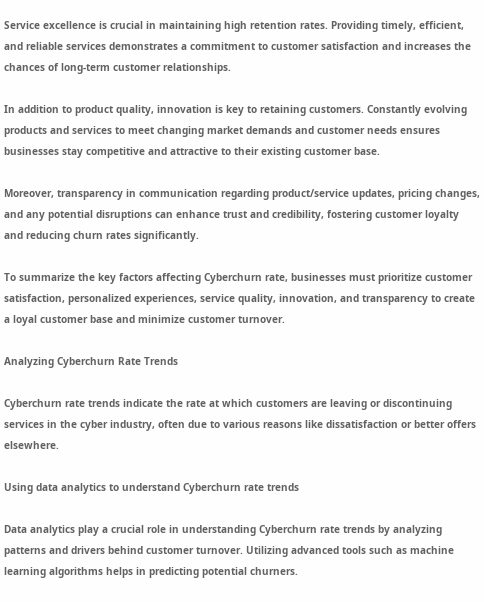Service excellence is crucial in maintaining high retention rates. Providing timely, efficient, and reliable services demonstrates a commitment to customer satisfaction and increases the chances of long-term customer relationships.

In addition to product quality, innovation is key to retaining customers. Constantly evolving products and services to meet changing market demands and customer needs ensures businesses stay competitive and attractive to their existing customer base.

Moreover, transparency in communication regarding product/service updates, pricing changes, and any potential disruptions can enhance trust and credibility, fostering customer loyalty and reducing churn rates significantly.

To summarize the key factors affecting Cyberchurn rate, businesses must prioritize customer satisfaction, personalized experiences, service quality, innovation, and transparency to create a loyal customer base and minimize customer turnover.

Analyzing Cyberchurn Rate Trends

Cyberchurn rate trends indicate the rate at which customers are leaving or discontinuing services in the cyber industry, often due to various reasons like dissatisfaction or better offers elsewhere.

Using data analytics to understand Cyberchurn rate trends

Data analytics play a crucial role in understanding Cyberchurn rate trends by analyzing patterns and drivers behind customer turnover. Utilizing advanced tools such as machine learning algorithms helps in predicting potential churners.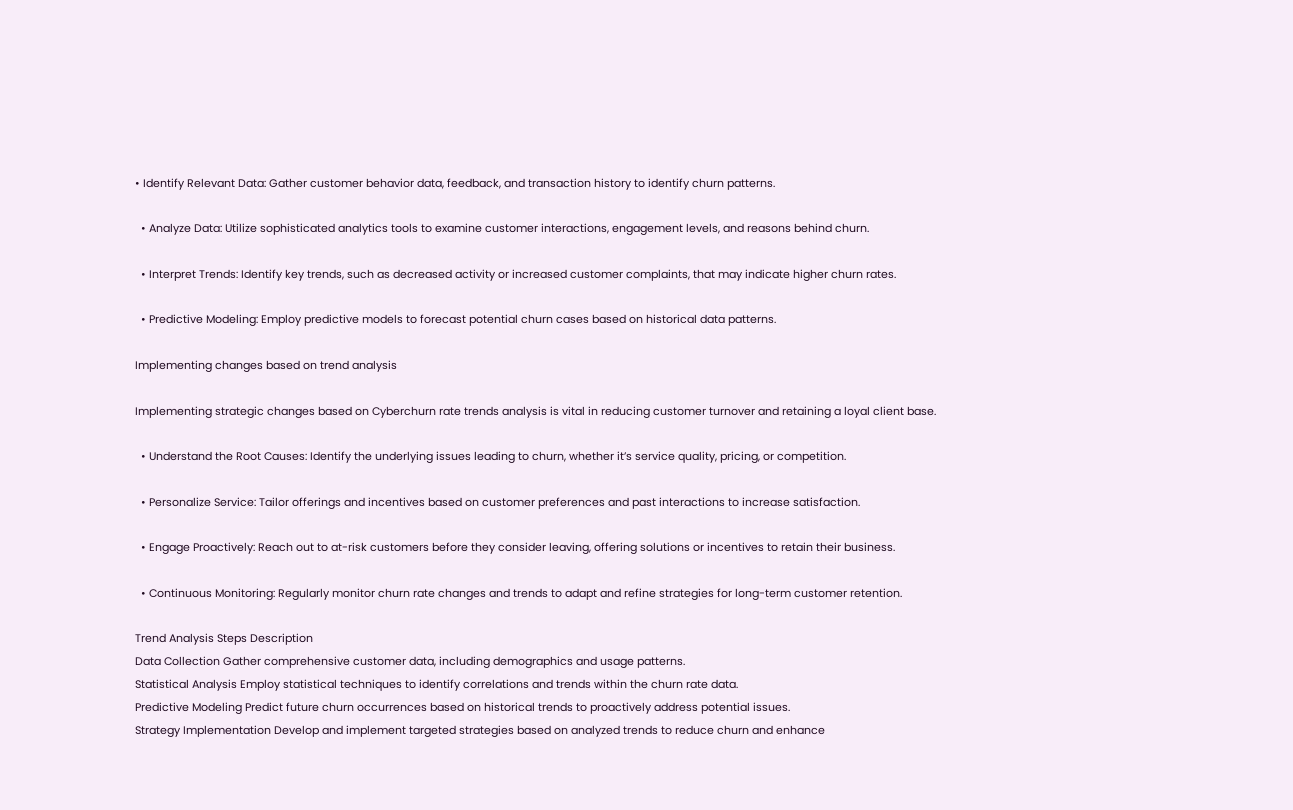• Identify Relevant Data: Gather customer behavior data, feedback, and transaction history to identify churn patterns.

  • Analyze Data: Utilize sophisticated analytics tools to examine customer interactions, engagement levels, and reasons behind churn.

  • Interpret Trends: Identify key trends, such as decreased activity or increased customer complaints, that may indicate higher churn rates.

  • Predictive Modeling: Employ predictive models to forecast potential churn cases based on historical data patterns.

Implementing changes based on trend analysis

Implementing strategic changes based on Cyberchurn rate trends analysis is vital in reducing customer turnover and retaining a loyal client base.

  • Understand the Root Causes: Identify the underlying issues leading to churn, whether it’s service quality, pricing, or competition.

  • Personalize Service: Tailor offerings and incentives based on customer preferences and past interactions to increase satisfaction.

  • Engage Proactively: Reach out to at-risk customers before they consider leaving, offering solutions or incentives to retain their business.

  • Continuous Monitoring: Regularly monitor churn rate changes and trends to adapt and refine strategies for long-term customer retention.

Trend Analysis Steps Description
Data Collection Gather comprehensive customer data, including demographics and usage patterns.
Statistical Analysis Employ statistical techniques to identify correlations and trends within the churn rate data.
Predictive Modeling Predict future churn occurrences based on historical trends to proactively address potential issues.
Strategy Implementation Develop and implement targeted strategies based on analyzed trends to reduce churn and enhance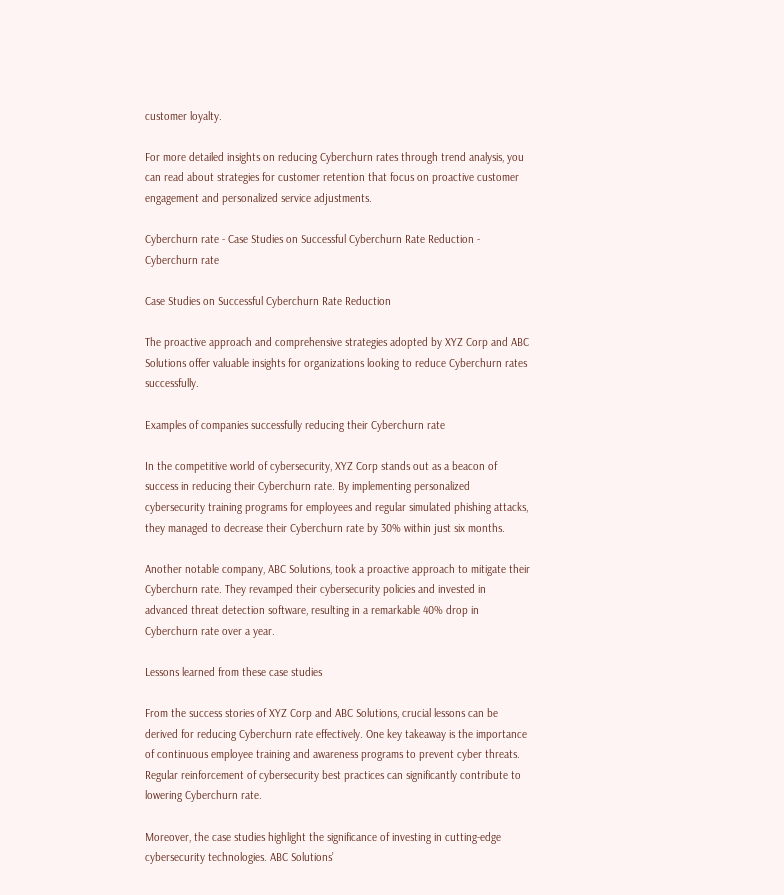customer loyalty.

For more detailed insights on reducing Cyberchurn rates through trend analysis, you can read about strategies for customer retention that focus on proactive customer engagement and personalized service adjustments.

Cyberchurn rate - Case Studies on Successful Cyberchurn Rate Reduction - Cyberchurn rate

Case Studies on Successful Cyberchurn Rate Reduction

The proactive approach and comprehensive strategies adopted by XYZ Corp and ABC Solutions offer valuable insights for organizations looking to reduce Cyberchurn rates successfully.

Examples of companies successfully reducing their Cyberchurn rate

In the competitive world of cybersecurity, XYZ Corp stands out as a beacon of success in reducing their Cyberchurn rate. By implementing personalized cybersecurity training programs for employees and regular simulated phishing attacks, they managed to decrease their Cyberchurn rate by 30% within just six months.

Another notable company, ABC Solutions, took a proactive approach to mitigate their Cyberchurn rate. They revamped their cybersecurity policies and invested in advanced threat detection software, resulting in a remarkable 40% drop in Cyberchurn rate over a year.

Lessons learned from these case studies

From the success stories of XYZ Corp and ABC Solutions, crucial lessons can be derived for reducing Cyberchurn rate effectively. One key takeaway is the importance of continuous employee training and awareness programs to prevent cyber threats. Regular reinforcement of cybersecurity best practices can significantly contribute to lowering Cyberchurn rate.

Moreover, the case studies highlight the significance of investing in cutting-edge cybersecurity technologies. ABC Solutions’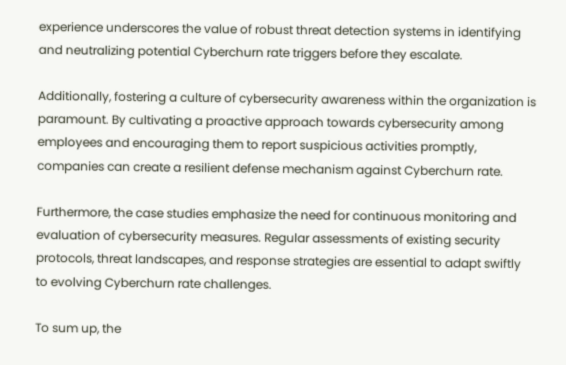experience underscores the value of robust threat detection systems in identifying and neutralizing potential Cyberchurn rate triggers before they escalate.

Additionally, fostering a culture of cybersecurity awareness within the organization is paramount. By cultivating a proactive approach towards cybersecurity among employees and encouraging them to report suspicious activities promptly, companies can create a resilient defense mechanism against Cyberchurn rate.

Furthermore, the case studies emphasize the need for continuous monitoring and evaluation of cybersecurity measures. Regular assessments of existing security protocols, threat landscapes, and response strategies are essential to adapt swiftly to evolving Cyberchurn rate challenges.

To sum up, the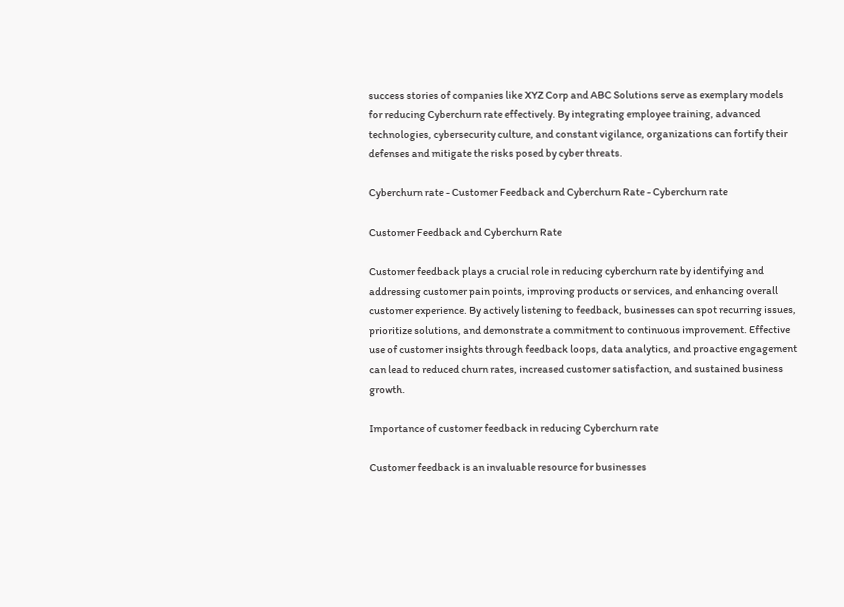success stories of companies like XYZ Corp and ABC Solutions serve as exemplary models for reducing Cyberchurn rate effectively. By integrating employee training, advanced technologies, cybersecurity culture, and constant vigilance, organizations can fortify their defenses and mitigate the risks posed by cyber threats.

Cyberchurn rate - Customer Feedback and Cyberchurn Rate - Cyberchurn rate

Customer Feedback and Cyberchurn Rate

Customer feedback plays a crucial role in reducing cyberchurn rate by identifying and addressing customer pain points, improving products or services, and enhancing overall customer experience. By actively listening to feedback, businesses can spot recurring issues, prioritize solutions, and demonstrate a commitment to continuous improvement. Effective use of customer insights through feedback loops, data analytics, and proactive engagement can lead to reduced churn rates, increased customer satisfaction, and sustained business growth.

Importance of customer feedback in reducing Cyberchurn rate

Customer feedback is an invaluable resource for businesses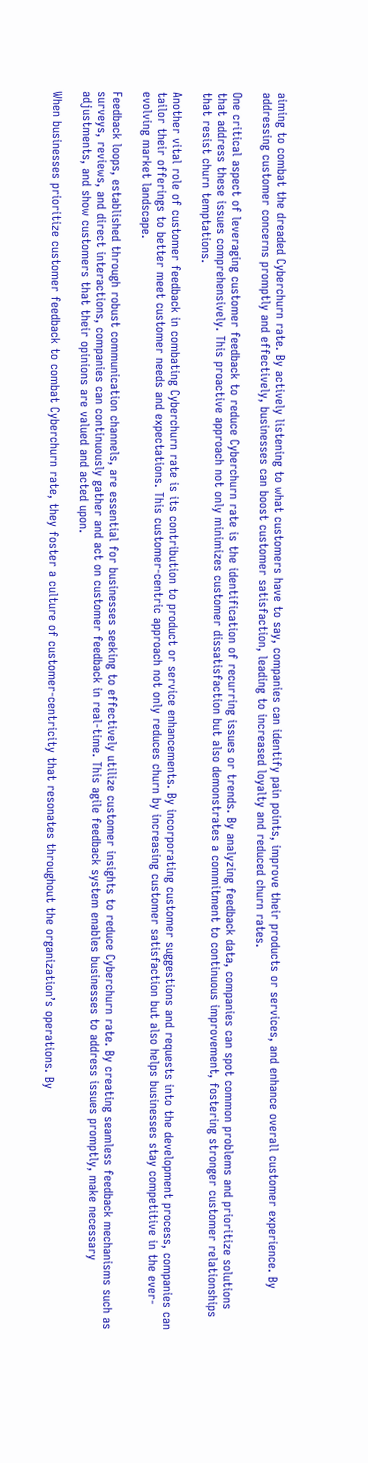aiming to combat the dreaded Cyberchurn rate. By actively listening to what customers have to say, companies can identify pain points, improve their products or services, and enhance overall customer experience. By addressing customer concerns promptly and effectively, businesses can boost customer satisfaction, leading to increased loyalty and reduced churn rates.

One critical aspect of leveraging customer feedback to reduce Cyberchurn rate is the identification of recurring issues or trends. By analyzing feedback data, companies can spot common problems and prioritize solutions that address these issues comprehensively. This proactive approach not only minimizes customer dissatisfaction but also demonstrates a commitment to continuous improvement, fostering stronger customer relationships that resist churn temptations.

Another vital role of customer feedback in combating Cyberchurn rate is its contribution to product or service enhancements. By incorporating customer suggestions and requests into the development process, companies can tailor their offerings to better meet customer needs and expectations. This customer-centric approach not only reduces churn by increasing customer satisfaction but also helps businesses stay competitive in the ever-evolving market landscape.

Feedback loops, established through robust communication channels, are essential for businesses seeking to effectively utilize customer insights to reduce Cyberchurn rate. By creating seamless feedback mechanisms such as surveys, reviews, and direct interactions, companies can continuously gather and act on customer feedback in real-time. This agile feedback system enables businesses to address issues promptly, make necessary adjustments, and show customers that their opinions are valued and acted upon.

When businesses prioritize customer feedback to combat Cyberchurn rate, they foster a culture of customer-centricity that resonates throughout the organization’s operations. By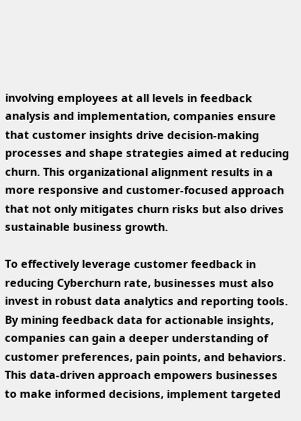involving employees at all levels in feedback analysis and implementation, companies ensure that customer insights drive decision-making processes and shape strategies aimed at reducing churn. This organizational alignment results in a more responsive and customer-focused approach that not only mitigates churn risks but also drives sustainable business growth.

To effectively leverage customer feedback in reducing Cyberchurn rate, businesses must also invest in robust data analytics and reporting tools. By mining feedback data for actionable insights, companies can gain a deeper understanding of customer preferences, pain points, and behaviors. This data-driven approach empowers businesses to make informed decisions, implement targeted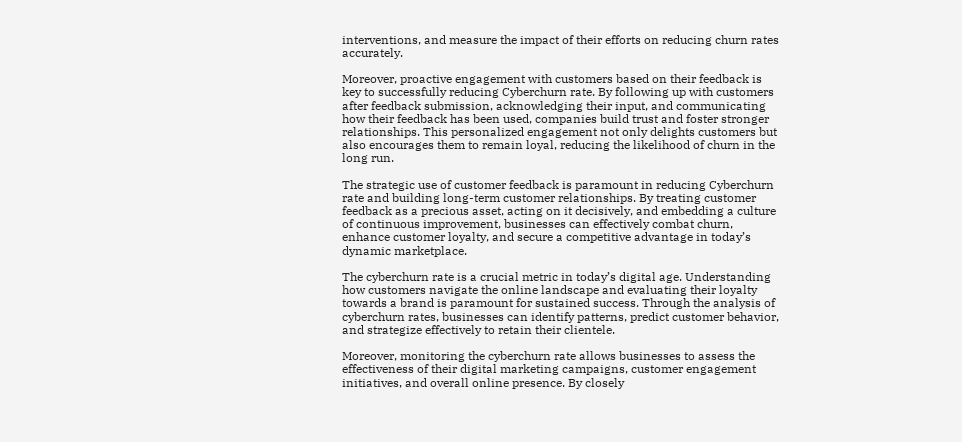interventions, and measure the impact of their efforts on reducing churn rates accurately.

Moreover, proactive engagement with customers based on their feedback is key to successfully reducing Cyberchurn rate. By following up with customers after feedback submission, acknowledging their input, and communicating how their feedback has been used, companies build trust and foster stronger relationships. This personalized engagement not only delights customers but also encourages them to remain loyal, reducing the likelihood of churn in the long run.

The strategic use of customer feedback is paramount in reducing Cyberchurn rate and building long-term customer relationships. By treating customer feedback as a precious asset, acting on it decisively, and embedding a culture of continuous improvement, businesses can effectively combat churn, enhance customer loyalty, and secure a competitive advantage in today’s dynamic marketplace.

The cyberchurn rate is a crucial metric in today’s digital age. Understanding how customers navigate the online landscape and evaluating their loyalty towards a brand is paramount for sustained success. Through the analysis of cyberchurn rates, businesses can identify patterns, predict customer behavior, and strategize effectively to retain their clientele.

Moreover, monitoring the cyberchurn rate allows businesses to assess the effectiveness of their digital marketing campaigns, customer engagement initiatives, and overall online presence. By closely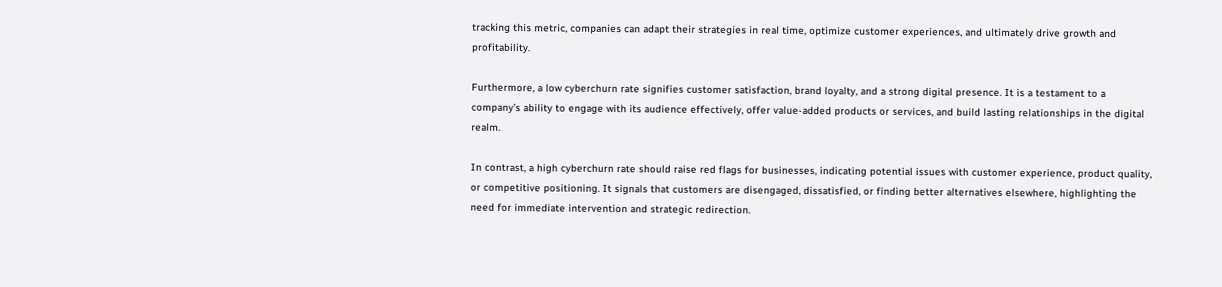tracking this metric, companies can adapt their strategies in real time, optimize customer experiences, and ultimately drive growth and profitability.

Furthermore, a low cyberchurn rate signifies customer satisfaction, brand loyalty, and a strong digital presence. It is a testament to a company’s ability to engage with its audience effectively, offer value-added products or services, and build lasting relationships in the digital realm.

In contrast, a high cyberchurn rate should raise red flags for businesses, indicating potential issues with customer experience, product quality, or competitive positioning. It signals that customers are disengaged, dissatisfied, or finding better alternatives elsewhere, highlighting the need for immediate intervention and strategic redirection.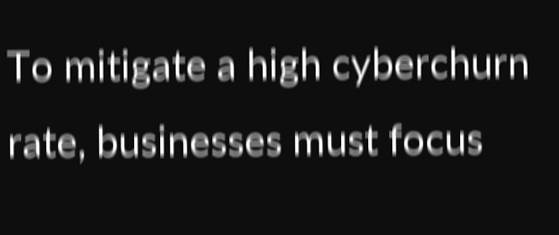To mitigate a high cyberchurn rate, businesses must focus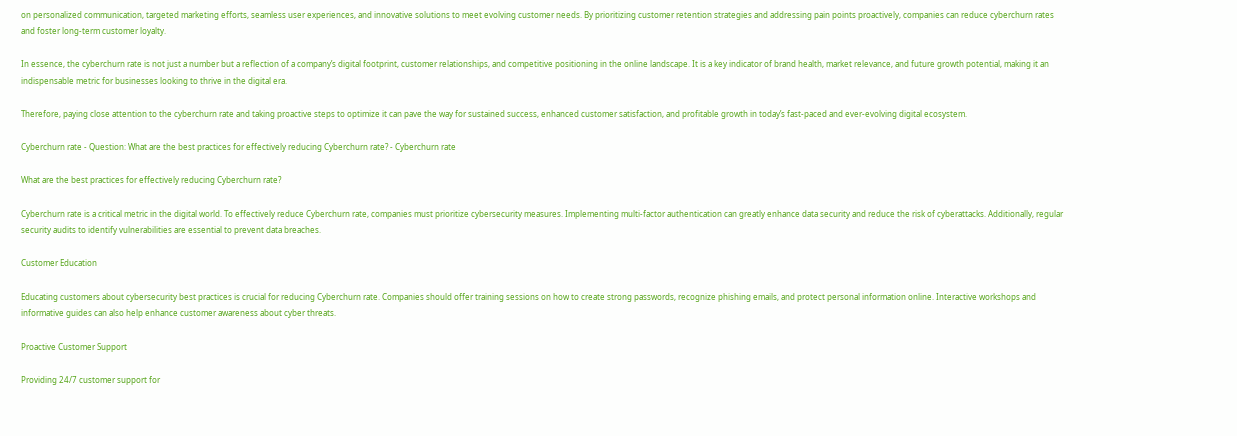on personalized communication, targeted marketing efforts, seamless user experiences, and innovative solutions to meet evolving customer needs. By prioritizing customer retention strategies and addressing pain points proactively, companies can reduce cyberchurn rates and foster long-term customer loyalty.

In essence, the cyberchurn rate is not just a number but a reflection of a company’s digital footprint, customer relationships, and competitive positioning in the online landscape. It is a key indicator of brand health, market relevance, and future growth potential, making it an indispensable metric for businesses looking to thrive in the digital era.

Therefore, paying close attention to the cyberchurn rate and taking proactive steps to optimize it can pave the way for sustained success, enhanced customer satisfaction, and profitable growth in today’s fast-paced and ever-evolving digital ecosystem.

Cyberchurn rate - Question: What are the best practices for effectively reducing Cyberchurn rate? - Cyberchurn rate

What are the best practices for effectively reducing Cyberchurn rate?

Cyberchurn rate is a critical metric in the digital world. To effectively reduce Cyberchurn rate, companies must prioritize cybersecurity measures. Implementing multi-factor authentication can greatly enhance data security and reduce the risk of cyberattacks. Additionally, regular security audits to identify vulnerabilities are essential to prevent data breaches.

Customer Education

Educating customers about cybersecurity best practices is crucial for reducing Cyberchurn rate. Companies should offer training sessions on how to create strong passwords, recognize phishing emails, and protect personal information online. Interactive workshops and informative guides can also help enhance customer awareness about cyber threats.

Proactive Customer Support

Providing 24/7 customer support for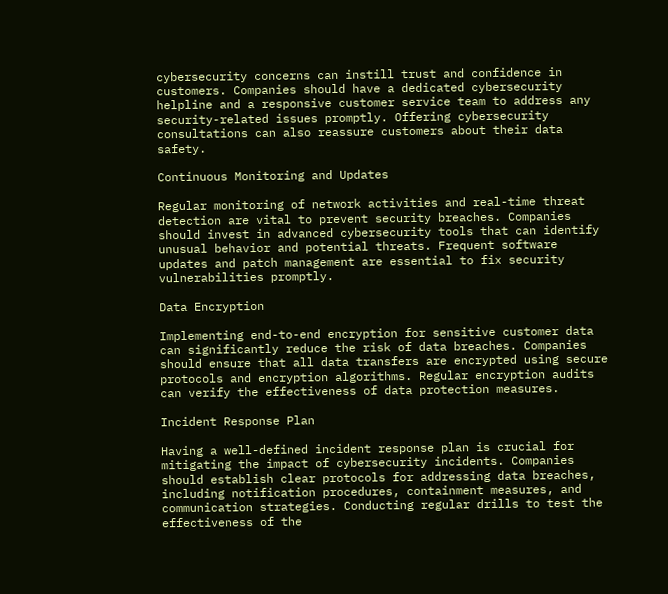cybersecurity concerns can instill trust and confidence in customers. Companies should have a dedicated cybersecurity helpline and a responsive customer service team to address any security-related issues promptly. Offering cybersecurity consultations can also reassure customers about their data safety.

Continuous Monitoring and Updates

Regular monitoring of network activities and real-time threat detection are vital to prevent security breaches. Companies should invest in advanced cybersecurity tools that can identify unusual behavior and potential threats. Frequent software updates and patch management are essential to fix security vulnerabilities promptly.

Data Encryption

Implementing end-to-end encryption for sensitive customer data can significantly reduce the risk of data breaches. Companies should ensure that all data transfers are encrypted using secure protocols and encryption algorithms. Regular encryption audits can verify the effectiveness of data protection measures.

Incident Response Plan

Having a well-defined incident response plan is crucial for mitigating the impact of cybersecurity incidents. Companies should establish clear protocols for addressing data breaches, including notification procedures, containment measures, and communication strategies. Conducting regular drills to test the effectiveness of the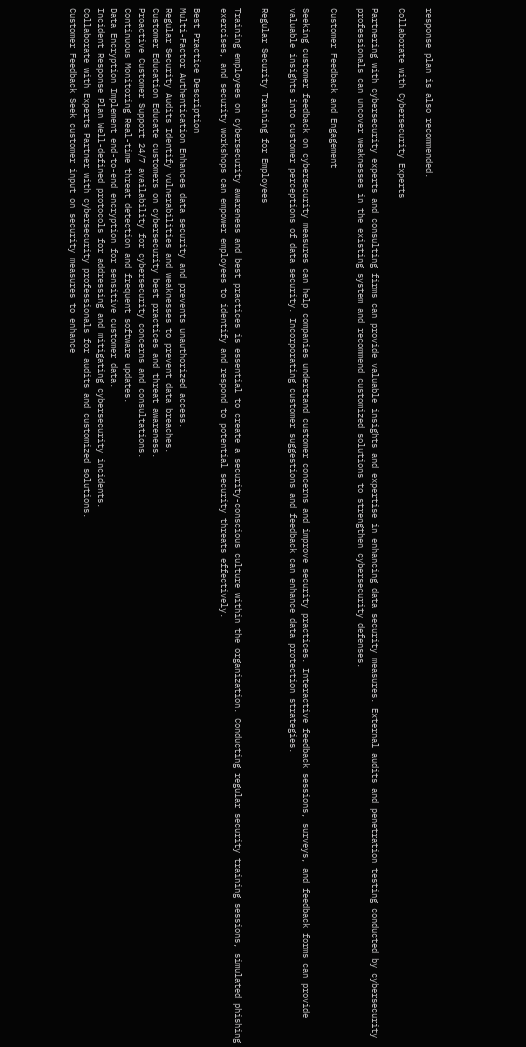response plan is also recommended.

Collaborate with Cybersecurity Experts

Partnering with cybersecurity experts and consulting firms can provide valuable insights and expertise in enhancing data security measures. External audits and penetration testing conducted by cybersecurity professionals can uncover weaknesses in the existing system and recommend customized solutions to strengthen cybersecurity defenses.

Customer Feedback and Engagement

Seeking customer feedback on cybersecurity measures can help companies understand customer concerns and improve security practices. Interactive feedback sessions, surveys, and feedback forms can provide valuable insights into customer perceptions of data security. Incorporating customer suggestions and feedback can enhance data protection strategies.

Regular Security Training for Employees

Training employees on cybersecurity awareness and best practices is essential to create a security-conscious culture within the organization. Conducting regular security training sessions, simulated phishing exercises, and security workshops can empower employees to identify and respond to potential security threats effectively.

Best Practice Description
Multi-Factor Authentication Enhances data security and prevents unauthorized access.
Regular Security Audits Identify vulnerabilities and weaknesses to prevent data breaches.
Customer Education Educate customers on cybersecurity best practices and threat awareness.
Proactive Customer Support 24/7 availability for cybersecurity concerns and consultations.
Continuous Monitoring Real-time threat detection and frequent software updates.
Data Encryption Implement end-to-end encryption for sensitive customer data.
Incident Response Plan Well-defined protocols for addressing and mitigating cybersecurity incidents.
Collaborate with Experts Partner with cybersecurity professionals for audits and customized solutions.
Customer Feedback Seek customer input on security measures to enhance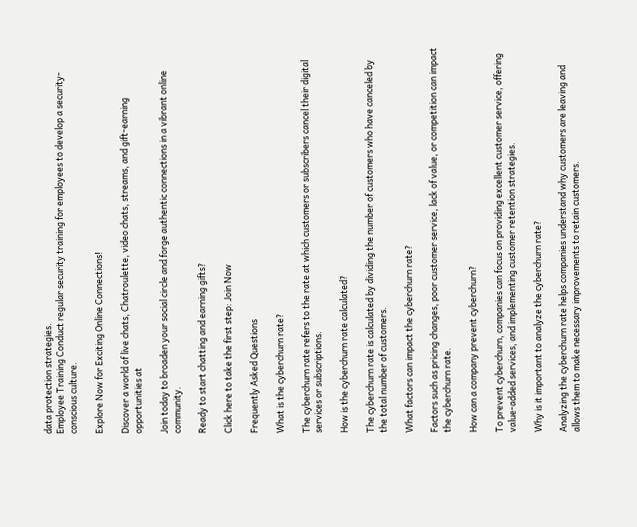data protection strategies.
Employee Training Conduct regular security training for employees to develop a security-conscious culture.

Explore Now for Exciting Online Connections!

Discover a world of live chats, Chatroulette, video chats, streams, and gift-earning opportunities at

Join today to broaden your social circle and forge authentic connections in a vibrant online community.

Ready to start chatting and earning gifts?

Click here to take the first step: Join Now

Frequently Asked Questions

What is the cyberchurn rate?

The cyberchurn rate refers to the rate at which customers or subscribers cancel their digital services or subscriptions.

How is the cyberchurn rate calculated?

The cyberchurn rate is calculated by dividing the number of customers who have canceled by the total number of customers.

What factors can impact the cyberchurn rate?

Factors such as pricing changes, poor customer service, lack of value, or competition can impact the cyberchurn rate.

How can a company prevent cyberchurn?

To prevent cyberchurn, companies can focus on providing excellent customer service, offering value-added services, and implementing customer retention strategies.

Why is it important to analyze the cyberchurn rate?

Analyzing the cyberchurn rate helps companies understand why customers are leaving and allows them to make necessary improvements to retain customers.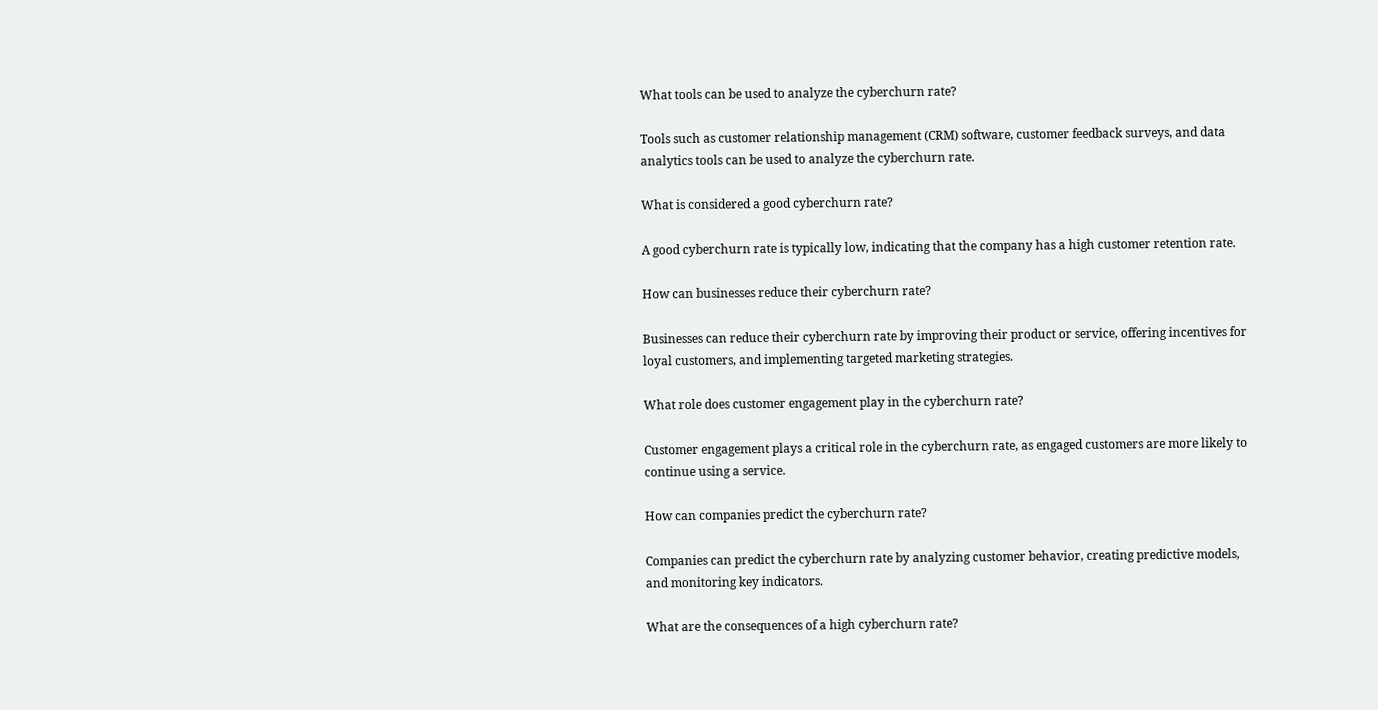What tools can be used to analyze the cyberchurn rate?

Tools such as customer relationship management (CRM) software, customer feedback surveys, and data analytics tools can be used to analyze the cyberchurn rate.

What is considered a good cyberchurn rate?

A good cyberchurn rate is typically low, indicating that the company has a high customer retention rate.

How can businesses reduce their cyberchurn rate?

Businesses can reduce their cyberchurn rate by improving their product or service, offering incentives for loyal customers, and implementing targeted marketing strategies.

What role does customer engagement play in the cyberchurn rate?

Customer engagement plays a critical role in the cyberchurn rate, as engaged customers are more likely to continue using a service.

How can companies predict the cyberchurn rate?

Companies can predict the cyberchurn rate by analyzing customer behavior, creating predictive models, and monitoring key indicators.

What are the consequences of a high cyberchurn rate?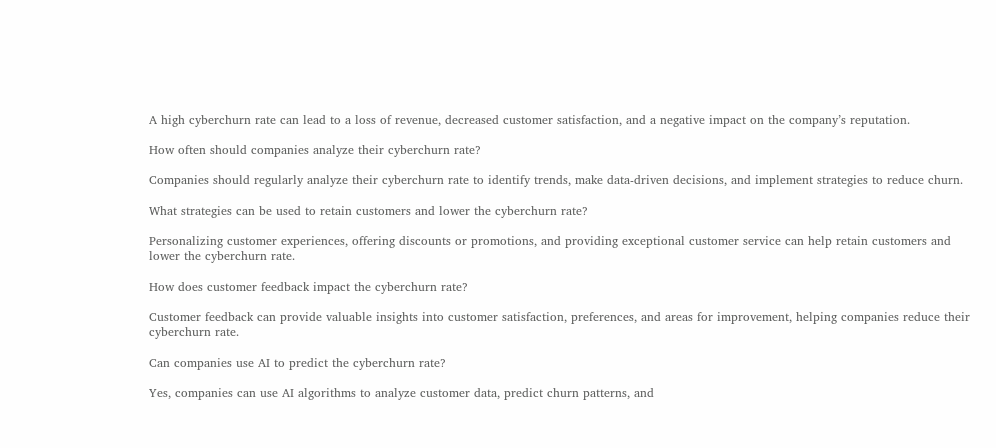A high cyberchurn rate can lead to a loss of revenue, decreased customer satisfaction, and a negative impact on the company’s reputation.

How often should companies analyze their cyberchurn rate?

Companies should regularly analyze their cyberchurn rate to identify trends, make data-driven decisions, and implement strategies to reduce churn.

What strategies can be used to retain customers and lower the cyberchurn rate?

Personalizing customer experiences, offering discounts or promotions, and providing exceptional customer service can help retain customers and lower the cyberchurn rate.

How does customer feedback impact the cyberchurn rate?

Customer feedback can provide valuable insights into customer satisfaction, preferences, and areas for improvement, helping companies reduce their cyberchurn rate.

Can companies use AI to predict the cyberchurn rate?

Yes, companies can use AI algorithms to analyze customer data, predict churn patterns, and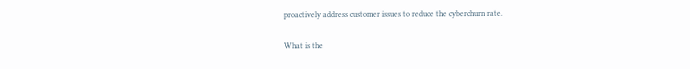proactively address customer issues to reduce the cyberchurn rate.

What is the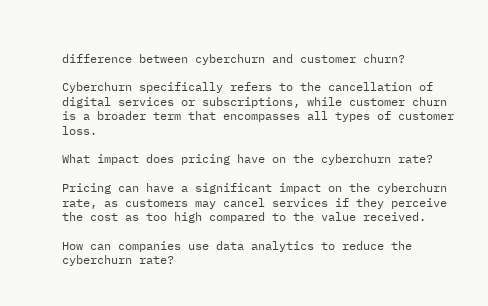difference between cyberchurn and customer churn?

Cyberchurn specifically refers to the cancellation of digital services or subscriptions, while customer churn is a broader term that encompasses all types of customer loss.

What impact does pricing have on the cyberchurn rate?

Pricing can have a significant impact on the cyberchurn rate, as customers may cancel services if they perceive the cost as too high compared to the value received.

How can companies use data analytics to reduce the cyberchurn rate?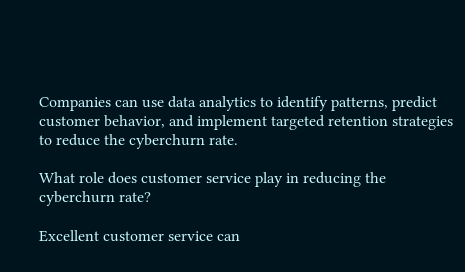Companies can use data analytics to identify patterns, predict customer behavior, and implement targeted retention strategies to reduce the cyberchurn rate.

What role does customer service play in reducing the cyberchurn rate?

Excellent customer service can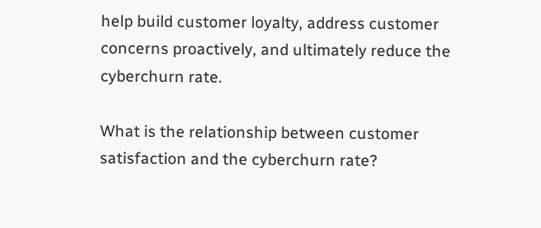help build customer loyalty, address customer concerns proactively, and ultimately reduce the cyberchurn rate.

What is the relationship between customer satisfaction and the cyberchurn rate?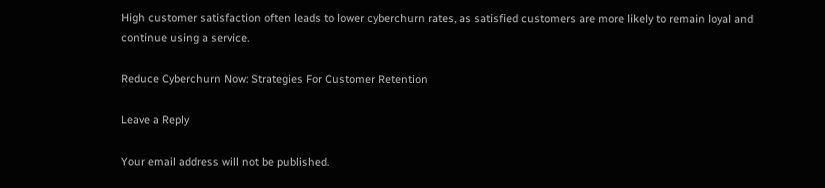High customer satisfaction often leads to lower cyberchurn rates, as satisfied customers are more likely to remain loyal and continue using a service.

Reduce Cyberchurn Now: Strategies For Customer Retention

Leave a Reply

Your email address will not be published.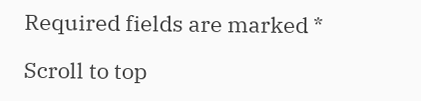Required fields are marked *

Scroll to top